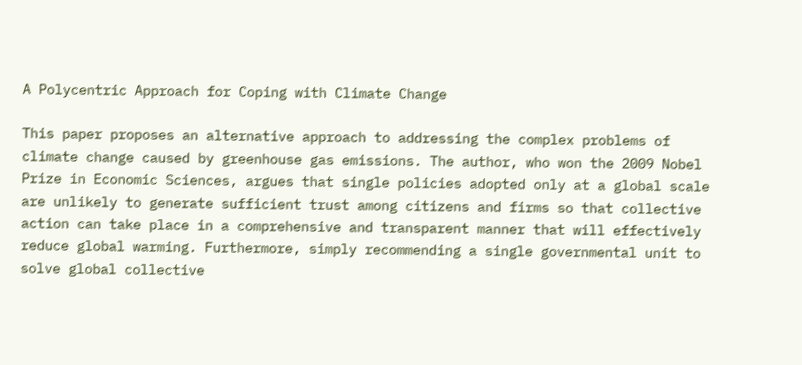A Polycentric Approach for Coping with Climate Change

This paper proposes an alternative approach to addressing the complex problems of climate change caused by greenhouse gas emissions. The author, who won the 2009 Nobel Prize in Economic Sciences, argues that single policies adopted only at a global scale are unlikely to generate sufficient trust among citizens and firms so that collective action can take place in a comprehensive and transparent manner that will effectively reduce global warming. Furthermore, simply recommending a single governmental unit to solve global collective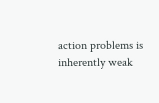action problems is inherently weak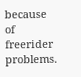because of freerider problems.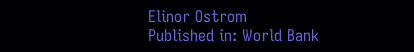Elinor Ostrom
Published in: World Bank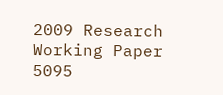2009 Research Working Paper 5095